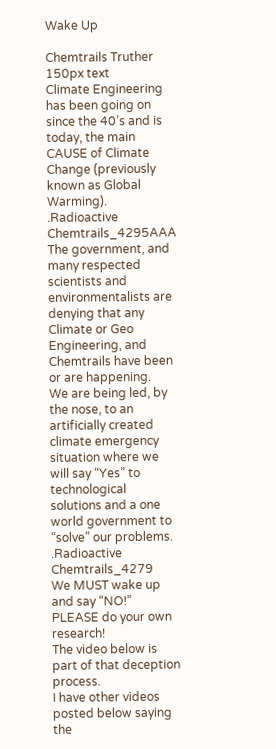Wake Up

Chemtrails Truther 150px text
Climate Engineering has been going on since the 40’s and is today, the main CAUSE of Climate Change (previously known as Global Warming).
.Radioactive Chemtrails_4295AAA
The government, and many respected scientists and environmentalists are denying that any Climate or Geo Engineering, and Chemtrails have been or are happening.
We are being led, by the nose, to an artificially created climate emergency situation where we will say “Yes” to technological solutions and a one world government to “solve” our problems.
.Radioactive Chemtrails_4279
We MUST wake up and say “NO!” PLEASE do your own research!
The video below is part of that deception process.
I have other videos posted below saying the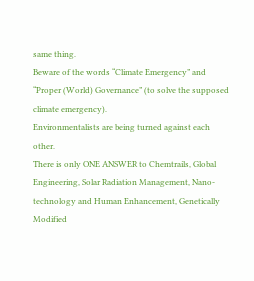same thing.
Beware of the words “Climate Emergency” and “Proper (World) Governance” (to solve the supposed climate emergency).
Environmentalists are being turned against each other.
There is only ONE ANSWER to Chemtrails, Global Engineering, Solar Radiation Management, Nano-technology and Human Enhancement, Genetically Modified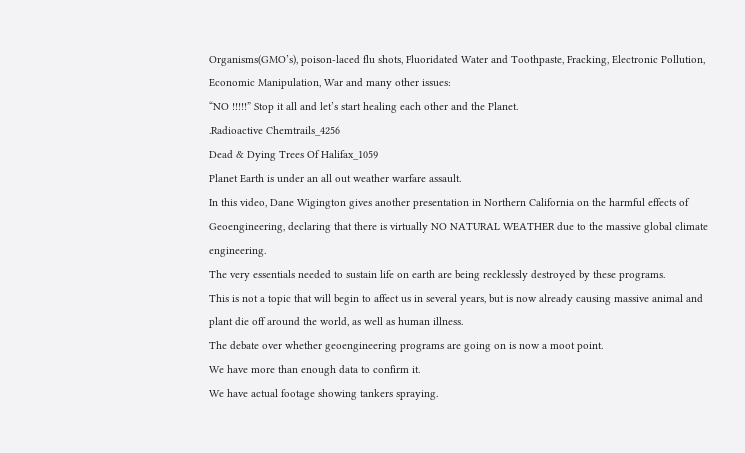Organisms(GMO’s), poison-laced flu shots, Fluoridated Water and Toothpaste, Fracking, Electronic Pollution, Economic Manipulation, War and many other issues:
“NO !!!!!” Stop it all and let’s start healing each other and the Planet.
.Radioactive Chemtrails_4256
Dead & Dying Trees Of Halifax_1059
Planet Earth is under an all out weather warfare assault.
In this video, Dane Wigington gives another presentation in Northern California on the harmful effects of Geoengineering, declaring that there is virtually NO NATURAL WEATHER due to the massive global climate engineering.
The very essentials needed to sustain life on earth are being recklessly destroyed by these programs.
This is not a topic that will begin to affect us in several years, but is now already causing massive animal and plant die off around the world, as well as human illness.
The debate over whether geoengineering programs are going on is now a moot point.
We have more than enough data to confirm it.
We have actual footage showing tankers spraying.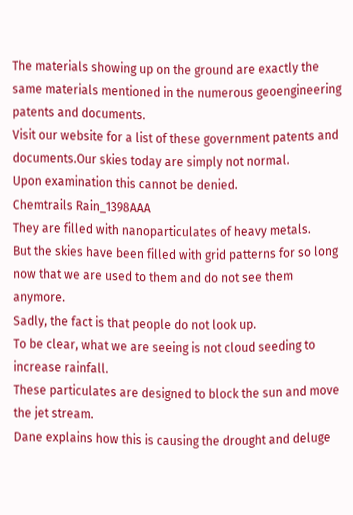The materials showing up on the ground are exactly the same materials mentioned in the numerous geoengineering patents and documents.
Visit our website for a list of these government patents and documents.Our skies today are simply not normal.
Upon examination this cannot be denied.
Chemtrails Rain_1398AAA
They are filled with nanoparticulates of heavy metals.
But the skies have been filled with grid patterns for so long now that we are used to them and do not see them anymore.
Sadly, the fact is that people do not look up.
To be clear, what we are seeing is not cloud seeding to increase rainfall.
These particulates are designed to block the sun and move the jet stream.
Dane explains how this is causing the drought and deluge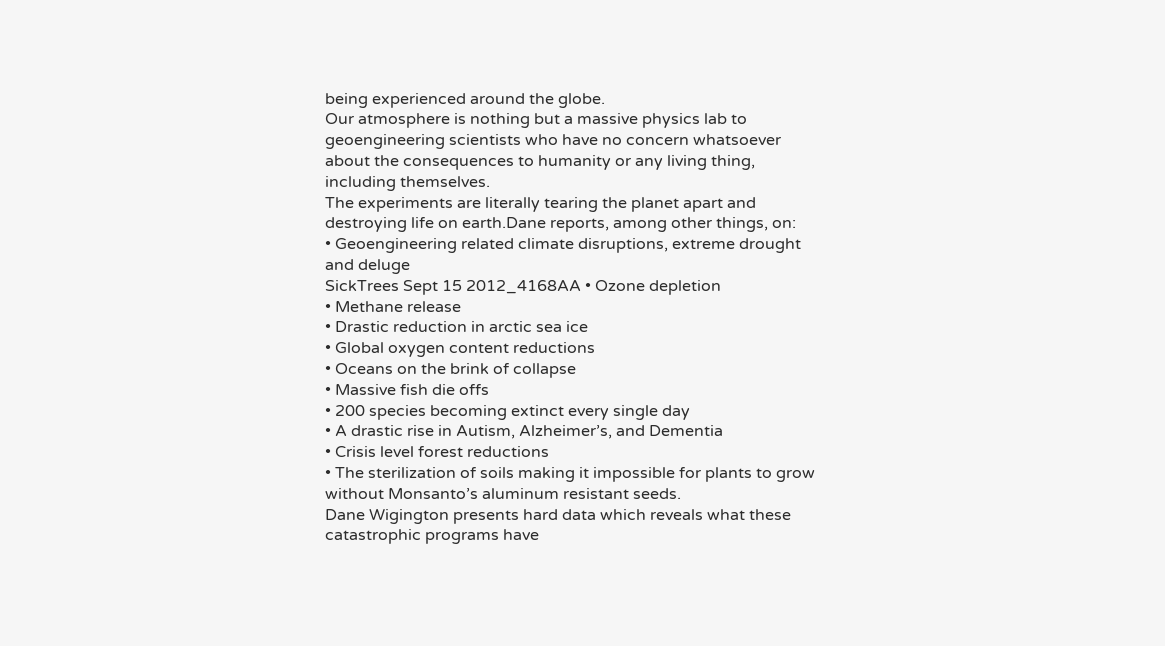being experienced around the globe.
Our atmosphere is nothing but a massive physics lab to geoengineering scientists who have no concern whatsoever about the consequences to humanity or any living thing, including themselves.
The experiments are literally tearing the planet apart and destroying life on earth.Dane reports, among other things, on:
• Geoengineering related climate disruptions, extreme drought and deluge
SickTrees Sept 15 2012_4168AA • Ozone depletion
• Methane release
• Drastic reduction in arctic sea ice
• Global oxygen content reductions
• Oceans on the brink of collapse
• Massive fish die offs
• 200 species becoming extinct every single day
• A drastic rise in Autism, Alzheimer’s, and Dementia
• Crisis level forest reductions
• The sterilization of soils making it impossible for plants to grow without Monsanto’s aluminum resistant seeds.
Dane Wigington presents hard data which reveals what these catastrophic programs have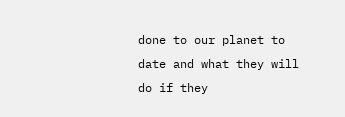done to our planet to date and what they will do if they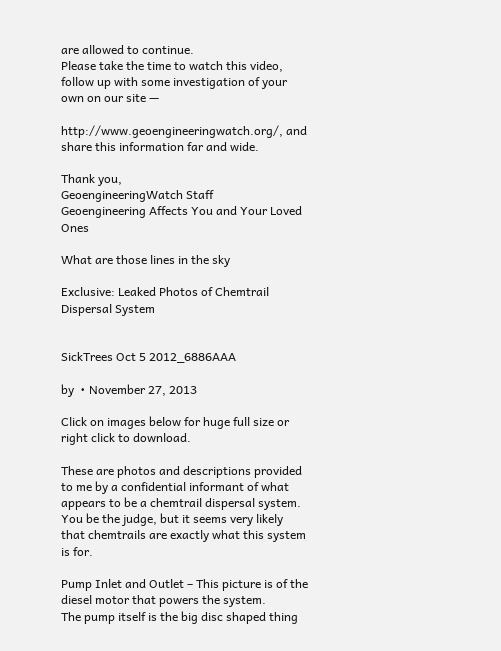are allowed to continue.
Please take the time to watch this video, follow up with some investigation of your own on our site —

http://www.geoengineeringwatch.org/, and share this information far and wide.

Thank you,
GeoengineeringWatch Staff
Geoengineering Affects You and Your Loved Ones

What are those lines in the sky

Exclusive: Leaked Photos of Chemtrail Dispersal System


SickTrees Oct 5 2012_6886AAA

by  • November 27, 2013

Click on images below for huge full size or right click to download.

These are photos and descriptions provided to me by a confidential informant of what appears to be a chemtrail dispersal system.
You be the judge, but it seems very likely that chemtrails are exactly what this system is for.

Pump Inlet and Outlet – This picture is of the diesel motor that powers the system.
The pump itself is the big disc shaped thing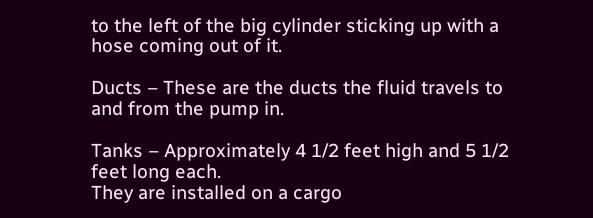to the left of the big cylinder sticking up with a hose coming out of it.

Ducts – These are the ducts the fluid travels to and from the pump in.

Tanks – Approximately 4 1/2 feet high and 5 1/2 feet long each.
They are installed on a cargo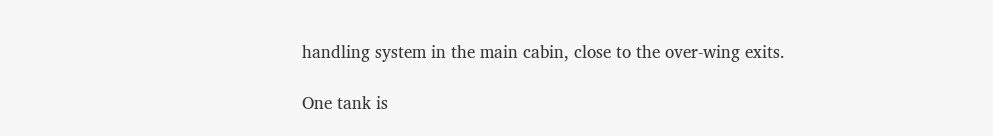handling system in the main cabin, close to the over-wing exits.

One tank is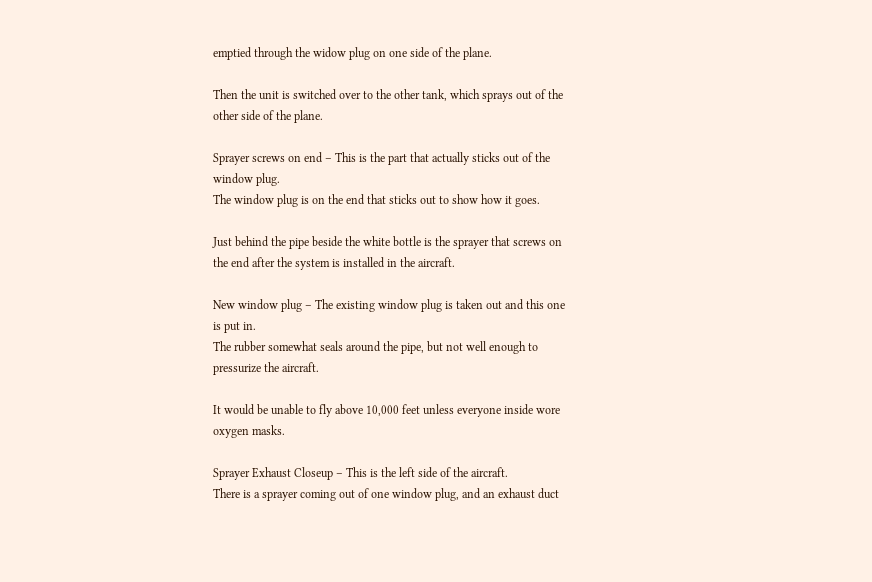emptied through the widow plug on one side of the plane.

Then the unit is switched over to the other tank, which sprays out of the other side of the plane.

Sprayer screws on end – This is the part that actually sticks out of the window plug.
The window plug is on the end that sticks out to show how it goes.

Just behind the pipe beside the white bottle is the sprayer that screws on the end after the system is installed in the aircraft.

New window plug – The existing window plug is taken out and this one is put in.
The rubber somewhat seals around the pipe, but not well enough to pressurize the aircraft.

It would be unable to fly above 10,000 feet unless everyone inside wore oxygen masks.

Sprayer Exhaust Closeup – This is the left side of the aircraft.
There is a sprayer coming out of one window plug, and an exhaust duct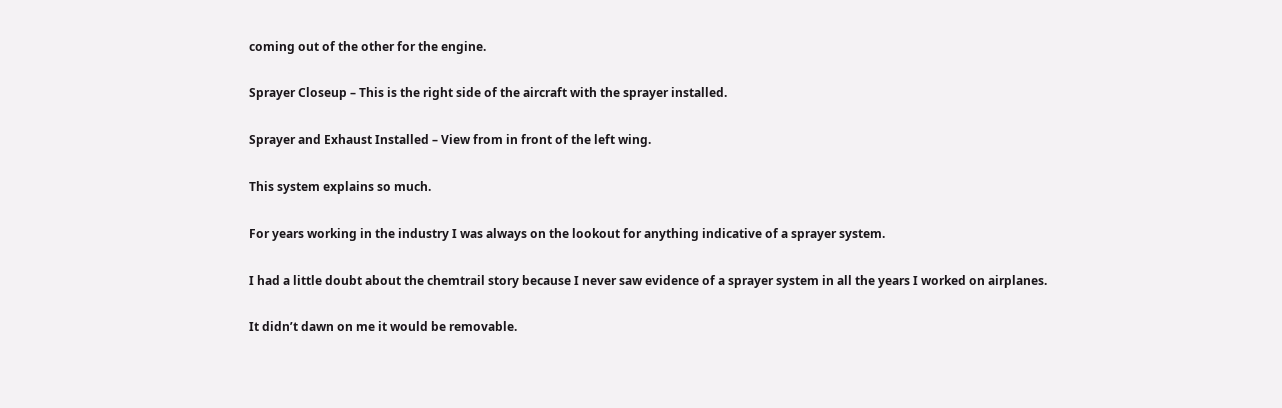coming out of the other for the engine.

Sprayer Closeup – This is the right side of the aircraft with the sprayer installed.

Sprayer and Exhaust Installed – View from in front of the left wing.

This system explains so much.

For years working in the industry I was always on the lookout for anything indicative of a sprayer system.

I had a little doubt about the chemtrail story because I never saw evidence of a sprayer system in all the years I worked on airplanes.

It didn’t dawn on me it would be removable.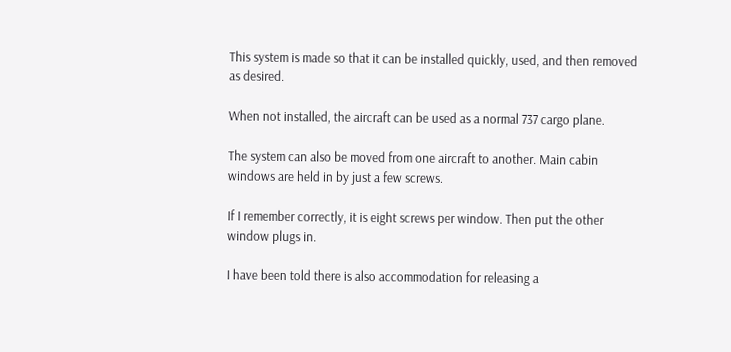This system is made so that it can be installed quickly, used, and then removed as desired.

When not installed, the aircraft can be used as a normal 737 cargo plane.

The system can also be moved from one aircraft to another. Main cabin windows are held in by just a few screws.

If I remember correctly, it is eight screws per window. Then put the other window plugs in.

I have been told there is also accommodation for releasing a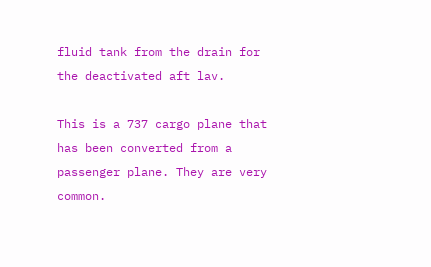fluid tank from the drain for the deactivated aft lav.

This is a 737 cargo plane that has been converted from a passenger plane. They are very common.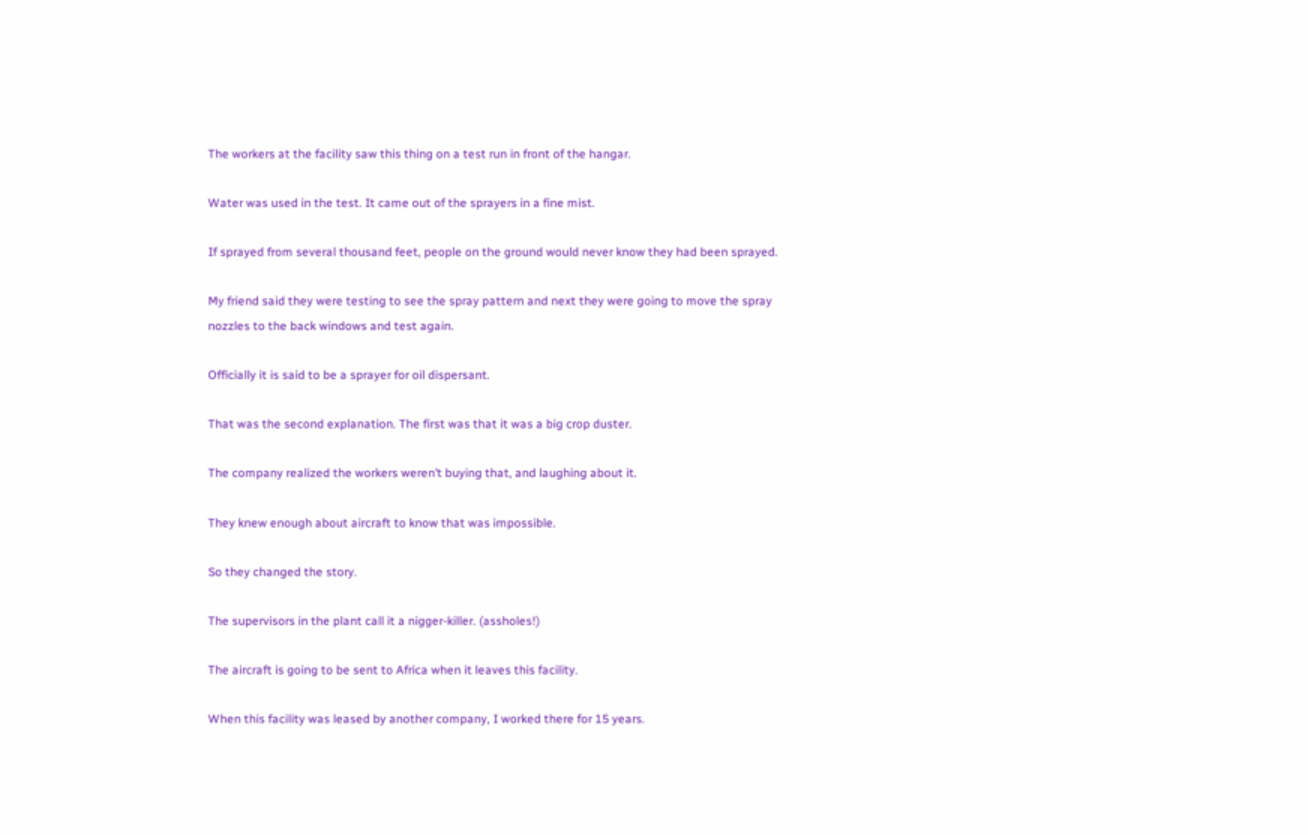The workers at the facility saw this thing on a test run in front of the hangar.

Water was used in the test. It came out of the sprayers in a fine mist.

If sprayed from several thousand feet, people on the ground would never know they had been sprayed.

My friend said they were testing to see the spray pattern and next they were going to move the spray nozzles to the back windows and test again.

Officially it is said to be a sprayer for oil dispersant.

That was the second explanation. The first was that it was a big crop duster.

The company realized the workers weren’t buying that, and laughing about it.

They knew enough about aircraft to know that was impossible.

So they changed the story.

The supervisors in the plant call it a nigger-killer. (assholes!)

The aircraft is going to be sent to Africa when it leaves this facility.

When this facility was leased by another company, I worked there for 15 years.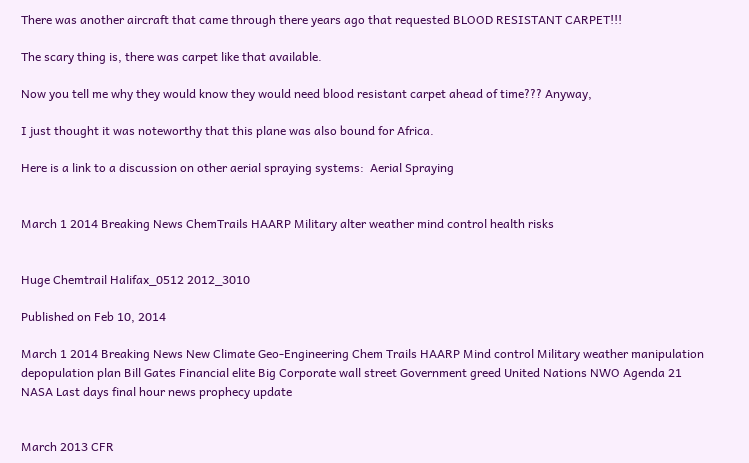There was another aircraft that came through there years ago that requested BLOOD RESISTANT CARPET!!!

The scary thing is, there was carpet like that available.

Now you tell me why they would know they would need blood resistant carpet ahead of time??? Anyway,

I just thought it was noteworthy that this plane was also bound for Africa.

Here is a link to a discussion on other aerial spraying systems:  Aerial Spraying


March 1 2014 Breaking News ChemTrails HAARP Military alter weather mind control health risks


Huge Chemtrail Halifax_0512 2012_3010

Published on Feb 10, 2014

March 1 2014 Breaking News New Climate Geo-Engineering Chem Trails HAARP Mind control Military weather manipulation depopulation plan Bill Gates Financial elite Big Corporate wall street Government greed United Nations NWO Agenda 21 NASA Last days final hour news prophecy update


March 2013 CFR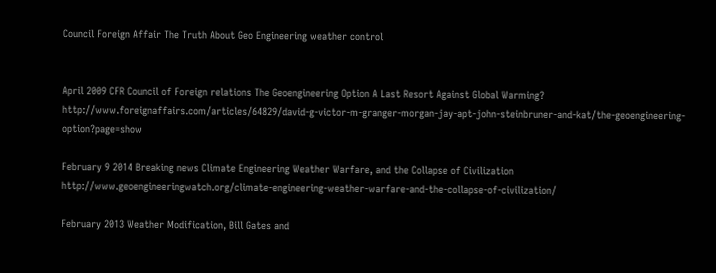Council Foreign Affair The Truth About Geo Engineering weather control


April 2009 CFR Council of Foreign relations The Geoengineering Option A Last Resort Against Global Warming? http://www.foreignaffairs.com/articles/64829/david-g-victor-m-granger-morgan-jay-apt-john-steinbruner-and-kat/the-geoengineering-option?page=show

February 9 2014 Breaking news Climate Engineering Weather Warfare, and the Collapse of Civilization http://www.geoengineeringwatch.org/climate-engineering-weather-warfare-and-the-collapse-of-civilization/

February 2013 Weather Modification, Bill Gates and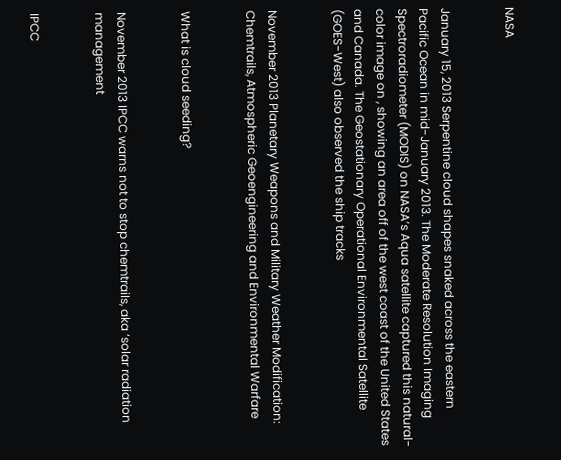NASA


January 15, 2013 Serpentine cloud shapes snaked across the eastern Pacific Ocean in mid-January 2013. The Moderate Resolution Imaging Spectroradiometer (MODIS) on NASA’s Aqua satellite captured this natural-color image on , showing an area off of the west coast of the United States and Canada. The Geostationary Operational Environmental Satellite (GOES-West) also observed the ship tracks


November 2013 Planetary Weapons and Military Weather Modification: Chemtrails, Atmospheric Geoengineering and Environmental Warfare


What is cloud seeding?


November 2013 IPCC warns not to stop chemtrails, aka ‘solar radiation management


IPCC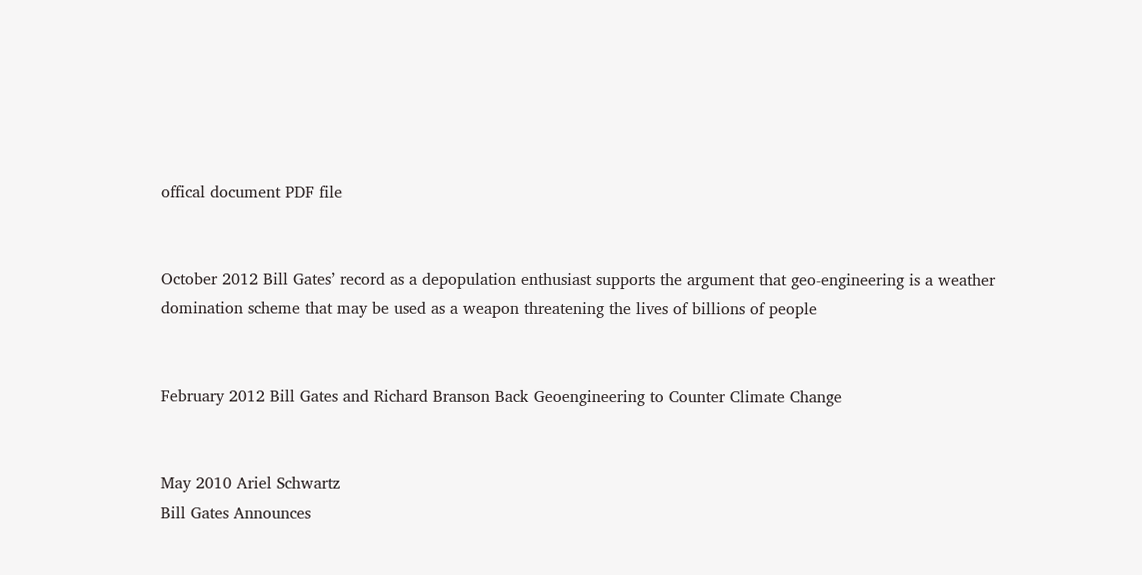offical document PDF file


October 2012 Bill Gates’ record as a depopulation enthusiast supports the argument that geo-engineering is a weather domination scheme that may be used as a weapon threatening the lives of billions of people


February 2012 Bill Gates and Richard Branson Back Geoengineering to Counter Climate Change


May 2010 Ariel Schwartz
Bill Gates Announces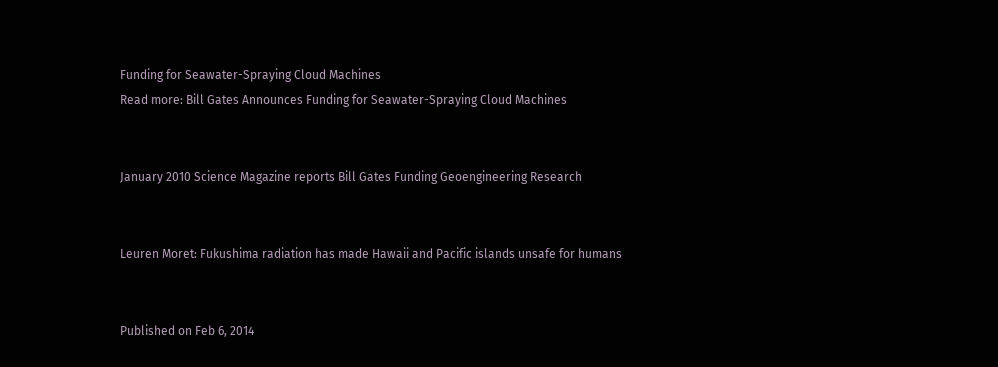Funding for Seawater-Spraying Cloud Machines
Read more: Bill Gates Announces Funding for Seawater-Spraying Cloud Machines


January 2010 Science Magazine reports Bill Gates Funding Geoengineering Research


Leuren Moret: Fukushima radiation has made Hawaii and Pacific islands unsafe for humans


Published on Feb 6, 2014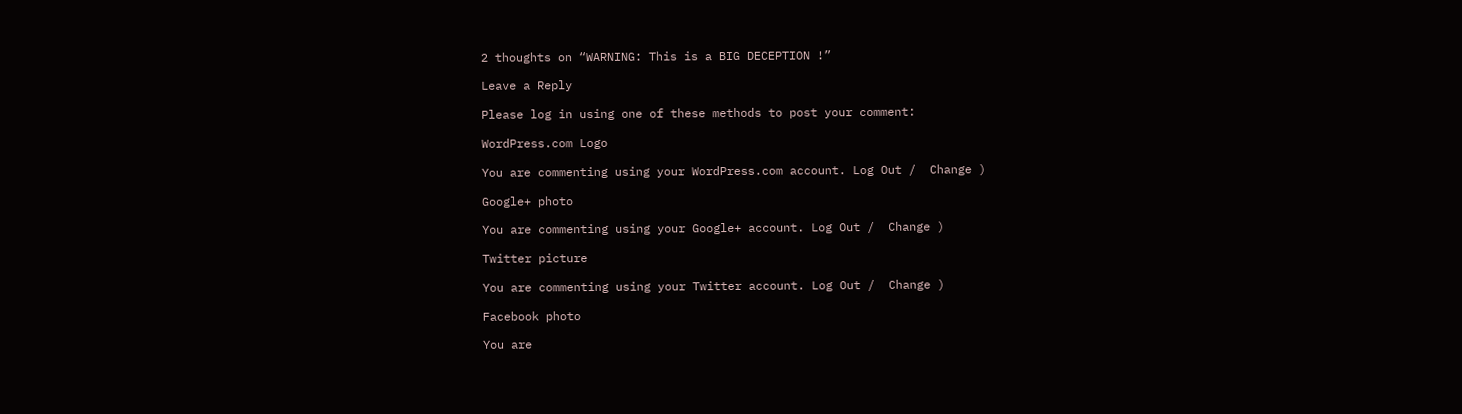2 thoughts on “WARNING: This is a BIG DECEPTION !”

Leave a Reply

Please log in using one of these methods to post your comment:

WordPress.com Logo

You are commenting using your WordPress.com account. Log Out /  Change )

Google+ photo

You are commenting using your Google+ account. Log Out /  Change )

Twitter picture

You are commenting using your Twitter account. Log Out /  Change )

Facebook photo

You are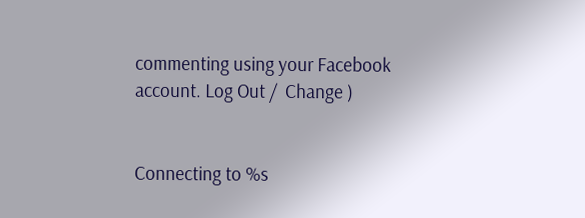commenting using your Facebook account. Log Out /  Change )


Connecting to %s